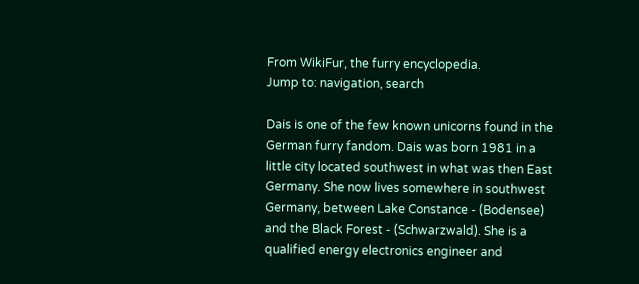From WikiFur, the furry encyclopedia.
Jump to: navigation, search

Dais is one of the few known unicorns found in the German furry fandom. Dais was born 1981 in a little city located southwest in what was then East Germany. She now lives somewhere in southwest Germany, between Lake Constance - (Bodensee) and the Black Forest - (Schwarzwald). She is a qualified energy electronics engineer and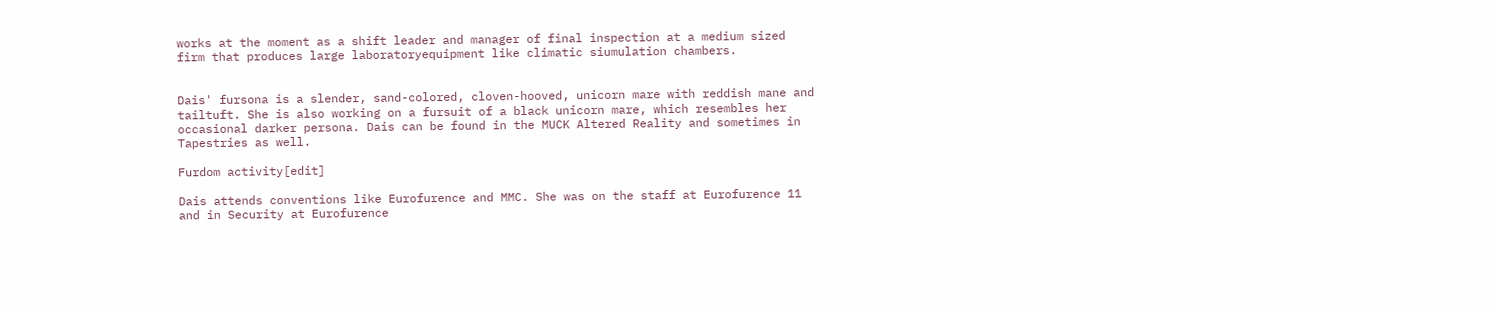works at the moment as a shift leader and manager of final inspection at a medium sized firm that produces large laboratoryequipment like climatic siumulation chambers.


Dais' fursona is a slender, sand-colored, cloven-hooved, unicorn mare with reddish mane and tailtuft. She is also working on a fursuit of a black unicorn mare, which resembles her occasional darker persona. Dais can be found in the MUCK Altered Reality and sometimes in Tapestries as well.

Furdom activity[edit]

Dais attends conventions like Eurofurence and MMC. She was on the staff at Eurofurence 11 and in Security at Eurofurence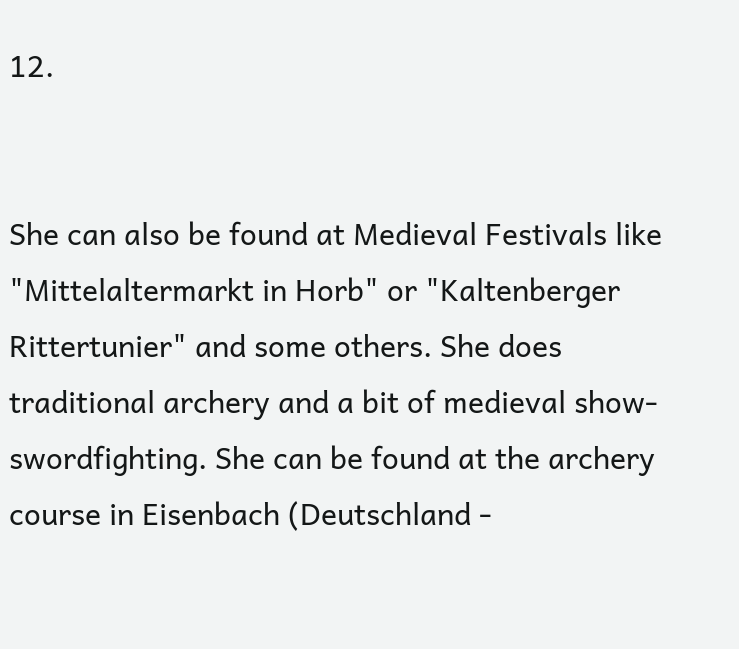12.


She can also be found at Medieval Festivals like "Mittelaltermarkt in Horb" or "Kaltenberger Rittertunier" and some others. She does traditional archery and a bit of medieval show-swordfighting. She can be found at the archery course in Eisenbach (Deutschland -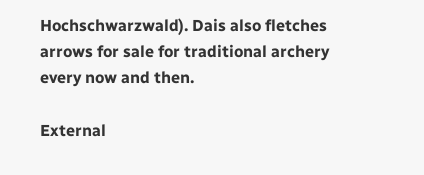Hochschwarzwald). Dais also fletches arrows for sale for traditional archery every now and then.

External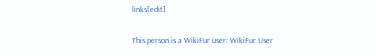links[edit]

This person is a WikiFur user: WikiFur User